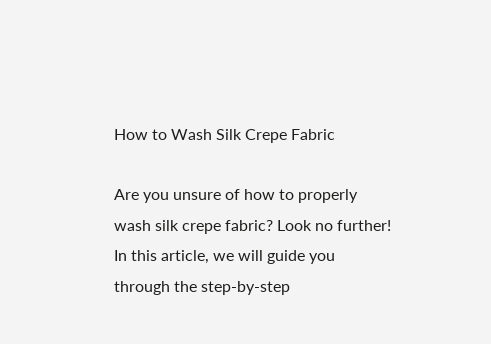How to Wash Silk Crepe Fabric

Are you unsure of how to properly wash silk crepe fabric? Look no further! In this article, we will guide you through the step-by-step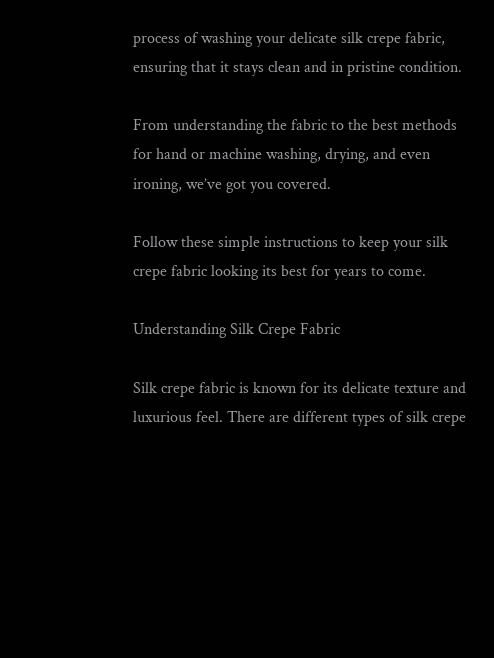process of washing your delicate silk crepe fabric, ensuring that it stays clean and in pristine condition.

From understanding the fabric to the best methods for hand or machine washing, drying, and even ironing, we’ve got you covered.

Follow these simple instructions to keep your silk crepe fabric looking its best for years to come.

Understanding Silk Crepe Fabric

Silk crepe fabric is known for its delicate texture and luxurious feel. There are different types of silk crepe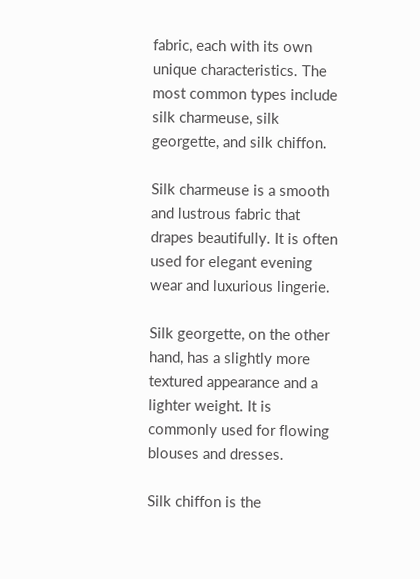fabric, each with its own unique characteristics. The most common types include silk charmeuse, silk georgette, and silk chiffon.

Silk charmeuse is a smooth and lustrous fabric that drapes beautifully. It is often used for elegant evening wear and luxurious lingerie.

Silk georgette, on the other hand, has a slightly more textured appearance and a lighter weight. It is commonly used for flowing blouses and dresses.

Silk chiffon is the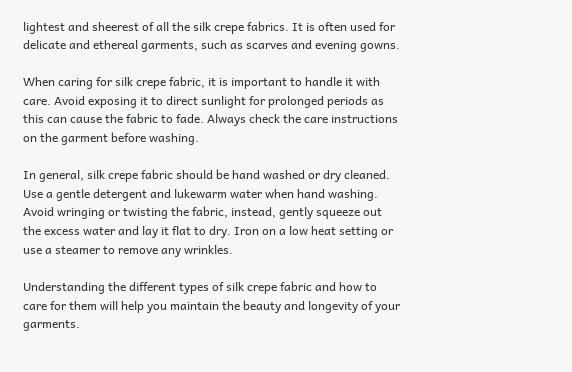lightest and sheerest of all the silk crepe fabrics. It is often used for delicate and ethereal garments, such as scarves and evening gowns.

When caring for silk crepe fabric, it is important to handle it with care. Avoid exposing it to direct sunlight for prolonged periods as this can cause the fabric to fade. Always check the care instructions on the garment before washing.

In general, silk crepe fabric should be hand washed or dry cleaned. Use a gentle detergent and lukewarm water when hand washing. Avoid wringing or twisting the fabric, instead, gently squeeze out the excess water and lay it flat to dry. Iron on a low heat setting or use a steamer to remove any wrinkles.

Understanding the different types of silk crepe fabric and how to care for them will help you maintain the beauty and longevity of your garments.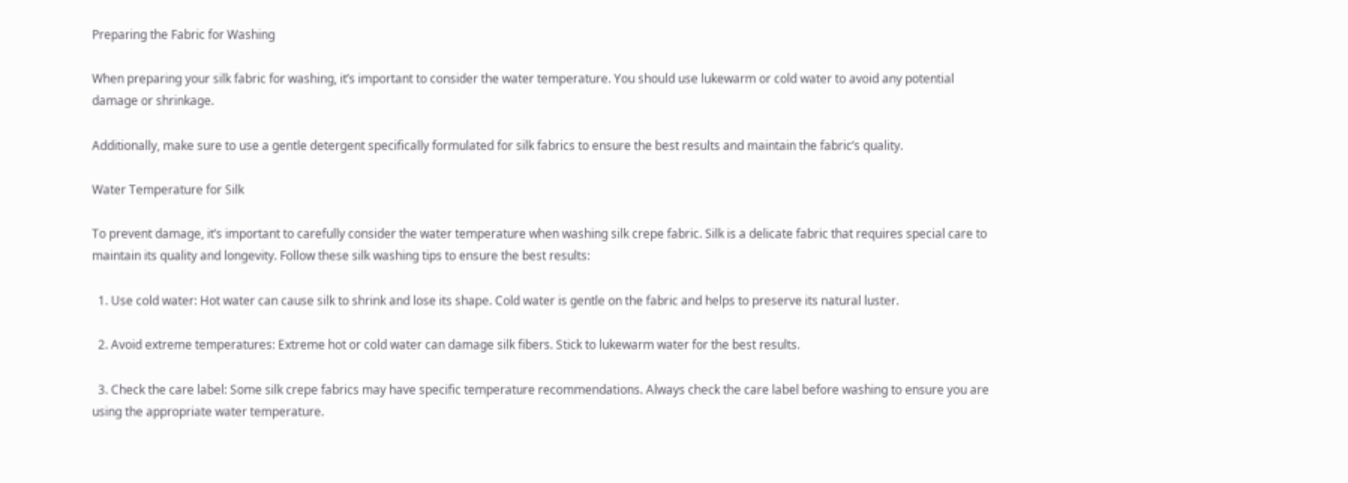Preparing the Fabric for Washing

When preparing your silk fabric for washing, it’s important to consider the water temperature. You should use lukewarm or cold water to avoid any potential damage or shrinkage.

Additionally, make sure to use a gentle detergent specifically formulated for silk fabrics to ensure the best results and maintain the fabric’s quality.

Water Temperature for Silk

To prevent damage, it’s important to carefully consider the water temperature when washing silk crepe fabric. Silk is a delicate fabric that requires special care to maintain its quality and longevity. Follow these silk washing tips to ensure the best results:

  1. Use cold water: Hot water can cause silk to shrink and lose its shape. Cold water is gentle on the fabric and helps to preserve its natural luster.

  2. Avoid extreme temperatures: Extreme hot or cold water can damage silk fibers. Stick to lukewarm water for the best results.

  3. Check the care label: Some silk crepe fabrics may have specific temperature recommendations. Always check the care label before washing to ensure you are using the appropriate water temperature.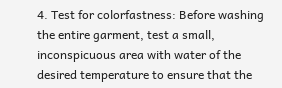4. Test for colorfastness: Before washing the entire garment, test a small, inconspicuous area with water of the desired temperature to ensure that the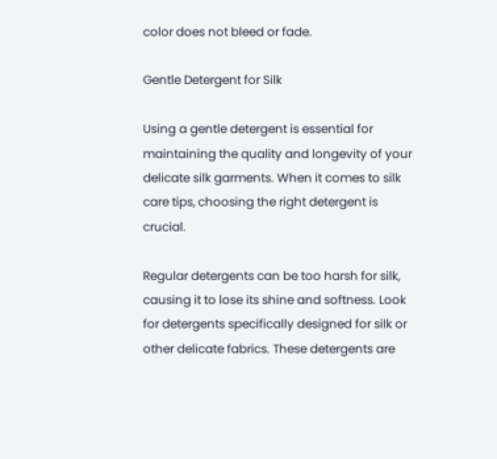color does not bleed or fade.

Gentle Detergent for Silk

Using a gentle detergent is essential for maintaining the quality and longevity of your delicate silk garments. When it comes to silk care tips, choosing the right detergent is crucial.

Regular detergents can be too harsh for silk, causing it to lose its shine and softness. Look for detergents specifically designed for silk or other delicate fabrics. These detergents are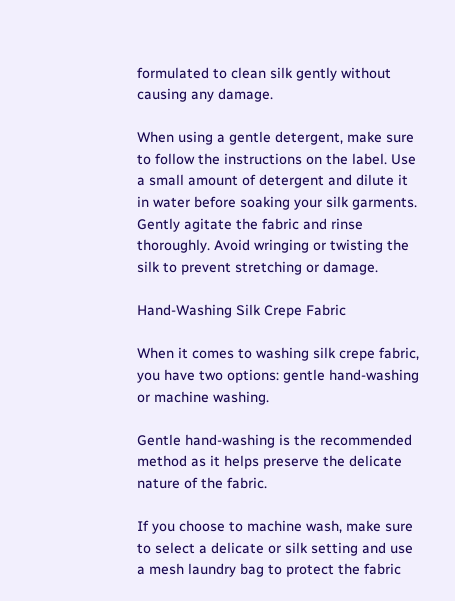formulated to clean silk gently without causing any damage.

When using a gentle detergent, make sure to follow the instructions on the label. Use a small amount of detergent and dilute it in water before soaking your silk garments. Gently agitate the fabric and rinse thoroughly. Avoid wringing or twisting the silk to prevent stretching or damage.

Hand-Washing Silk Crepe Fabric

When it comes to washing silk crepe fabric, you have two options: gentle hand-washing or machine washing.

Gentle hand-washing is the recommended method as it helps preserve the delicate nature of the fabric.

If you choose to machine wash, make sure to select a delicate or silk setting and use a mesh laundry bag to protect the fabric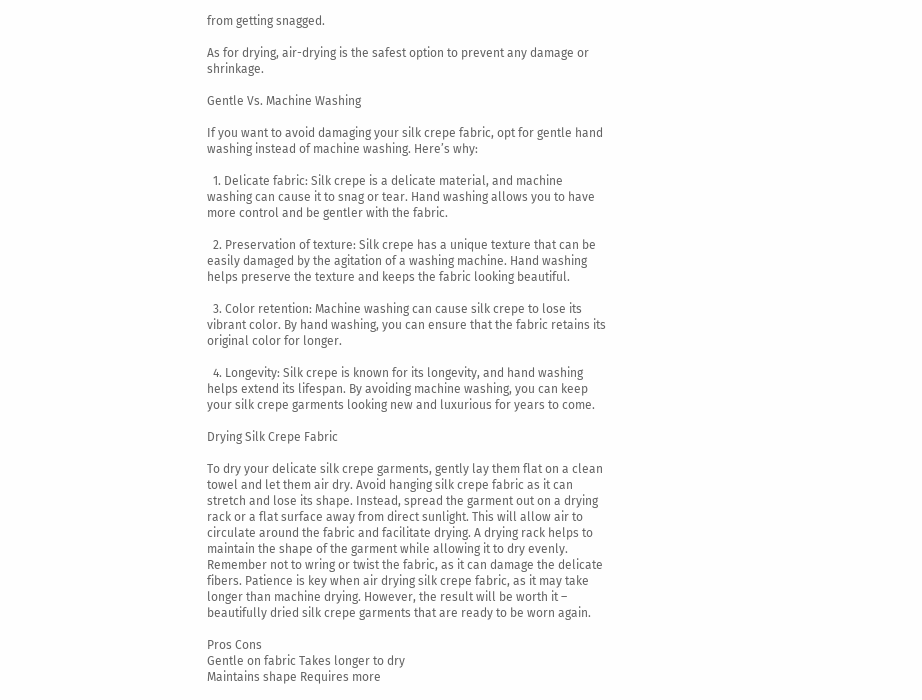from getting snagged.

As for drying, air-drying is the safest option to prevent any damage or shrinkage.

Gentle Vs. Machine Washing

If you want to avoid damaging your silk crepe fabric, opt for gentle hand washing instead of machine washing. Here’s why:

  1. Delicate fabric: Silk crepe is a delicate material, and machine washing can cause it to snag or tear. Hand washing allows you to have more control and be gentler with the fabric.

  2. Preservation of texture: Silk crepe has a unique texture that can be easily damaged by the agitation of a washing machine. Hand washing helps preserve the texture and keeps the fabric looking beautiful.

  3. Color retention: Machine washing can cause silk crepe to lose its vibrant color. By hand washing, you can ensure that the fabric retains its original color for longer.

  4. Longevity: Silk crepe is known for its longevity, and hand washing helps extend its lifespan. By avoiding machine washing, you can keep your silk crepe garments looking new and luxurious for years to come.

Drying Silk Crepe Fabric

To dry your delicate silk crepe garments, gently lay them flat on a clean towel and let them air dry. Avoid hanging silk crepe fabric as it can stretch and lose its shape. Instead, spread the garment out on a drying rack or a flat surface away from direct sunlight. This will allow air to circulate around the fabric and facilitate drying. A drying rack helps to maintain the shape of the garment while allowing it to dry evenly. Remember not to wring or twist the fabric, as it can damage the delicate fibers. Patience is key when air drying silk crepe fabric, as it may take longer than machine drying. However, the result will be worth it – beautifully dried silk crepe garments that are ready to be worn again.

Pros Cons
Gentle on fabric Takes longer to dry
Maintains shape Requires more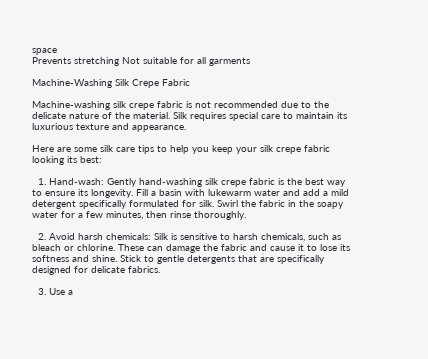space
Prevents stretching Not suitable for all garments

Machine-Washing Silk Crepe Fabric

Machine-washing silk crepe fabric is not recommended due to the delicate nature of the material. Silk requires special care to maintain its luxurious texture and appearance.

Here are some silk care tips to help you keep your silk crepe fabric looking its best:

  1. Hand-wash: Gently hand-washing silk crepe fabric is the best way to ensure its longevity. Fill a basin with lukewarm water and add a mild detergent specifically formulated for silk. Swirl the fabric in the soapy water for a few minutes, then rinse thoroughly.

  2. Avoid harsh chemicals: Silk is sensitive to harsh chemicals, such as bleach or chlorine. These can damage the fabric and cause it to lose its softness and shine. Stick to gentle detergents that are specifically designed for delicate fabrics.

  3. Use a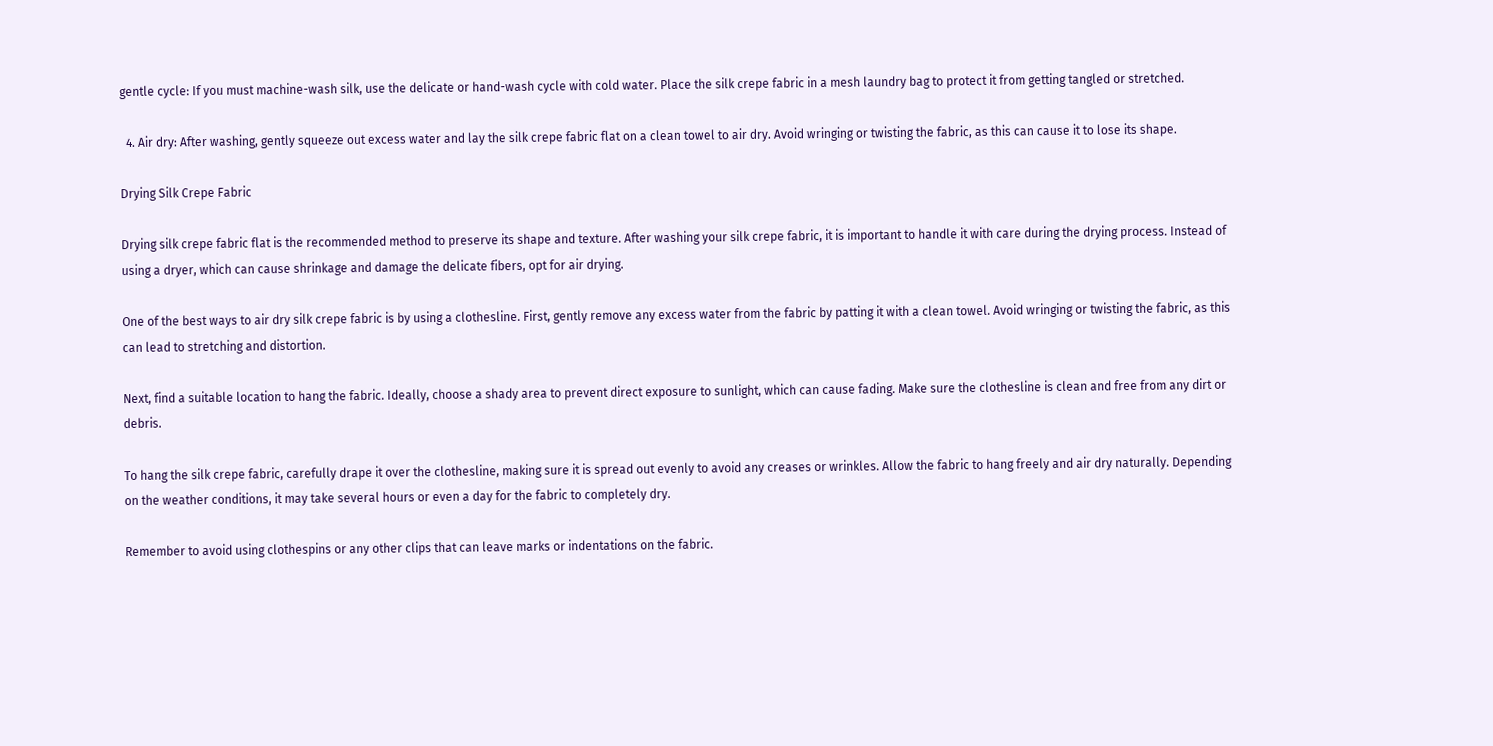gentle cycle: If you must machine-wash silk, use the delicate or hand-wash cycle with cold water. Place the silk crepe fabric in a mesh laundry bag to protect it from getting tangled or stretched.

  4. Air dry: After washing, gently squeeze out excess water and lay the silk crepe fabric flat on a clean towel to air dry. Avoid wringing or twisting the fabric, as this can cause it to lose its shape.

Drying Silk Crepe Fabric

Drying silk crepe fabric flat is the recommended method to preserve its shape and texture. After washing your silk crepe fabric, it is important to handle it with care during the drying process. Instead of using a dryer, which can cause shrinkage and damage the delicate fibers, opt for air drying.

One of the best ways to air dry silk crepe fabric is by using a clothesline. First, gently remove any excess water from the fabric by patting it with a clean towel. Avoid wringing or twisting the fabric, as this can lead to stretching and distortion.

Next, find a suitable location to hang the fabric. Ideally, choose a shady area to prevent direct exposure to sunlight, which can cause fading. Make sure the clothesline is clean and free from any dirt or debris.

To hang the silk crepe fabric, carefully drape it over the clothesline, making sure it is spread out evenly to avoid any creases or wrinkles. Allow the fabric to hang freely and air dry naturally. Depending on the weather conditions, it may take several hours or even a day for the fabric to completely dry.

Remember to avoid using clothespins or any other clips that can leave marks or indentations on the fabric.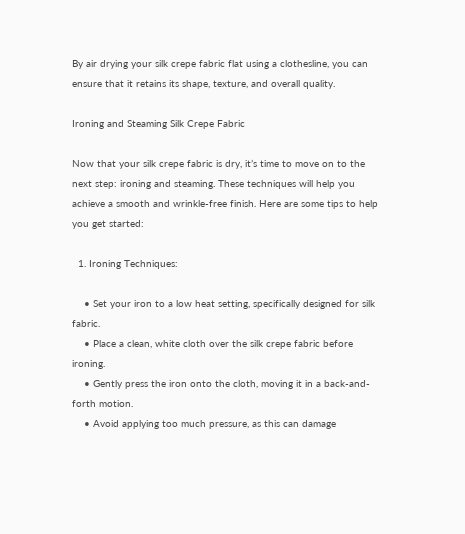By air drying your silk crepe fabric flat using a clothesline, you can ensure that it retains its shape, texture, and overall quality.

Ironing and Steaming Silk Crepe Fabric

Now that your silk crepe fabric is dry, it’s time to move on to the next step: ironing and steaming. These techniques will help you achieve a smooth and wrinkle-free finish. Here are some tips to help you get started:

  1. Ironing Techniques:

    • Set your iron to a low heat setting, specifically designed for silk fabric.
    • Place a clean, white cloth over the silk crepe fabric before ironing.
    • Gently press the iron onto the cloth, moving it in a back-and-forth motion.
    • Avoid applying too much pressure, as this can damage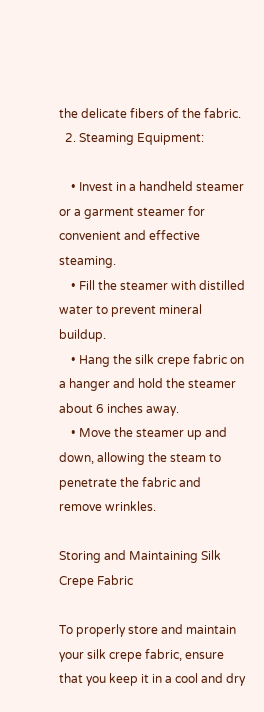the delicate fibers of the fabric.
  2. Steaming Equipment:

    • Invest in a handheld steamer or a garment steamer for convenient and effective steaming.
    • Fill the steamer with distilled water to prevent mineral buildup.
    • Hang the silk crepe fabric on a hanger and hold the steamer about 6 inches away.
    • Move the steamer up and down, allowing the steam to penetrate the fabric and remove wrinkles.

Storing and Maintaining Silk Crepe Fabric

To properly store and maintain your silk crepe fabric, ensure that you keep it in a cool and dry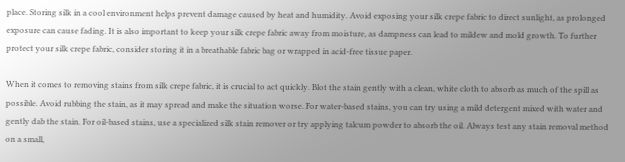place. Storing silk in a cool environment helps prevent damage caused by heat and humidity. Avoid exposing your silk crepe fabric to direct sunlight, as prolonged exposure can cause fading. It is also important to keep your silk crepe fabric away from moisture, as dampness can lead to mildew and mold growth. To further protect your silk crepe fabric, consider storing it in a breathable fabric bag or wrapped in acid-free tissue paper.

When it comes to removing stains from silk crepe fabric, it is crucial to act quickly. Blot the stain gently with a clean, white cloth to absorb as much of the spill as possible. Avoid rubbing the stain, as it may spread and make the situation worse. For water-based stains, you can try using a mild detergent mixed with water and gently dab the stain. For oil-based stains, use a specialized silk stain remover or try applying talcum powder to absorb the oil. Always test any stain removal method on a small,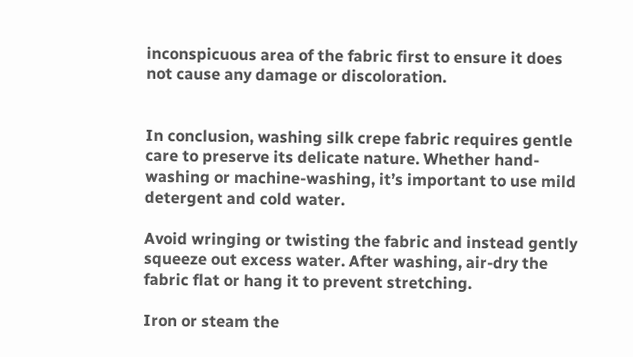inconspicuous area of the fabric first to ensure it does not cause any damage or discoloration.


In conclusion, washing silk crepe fabric requires gentle care to preserve its delicate nature. Whether hand-washing or machine-washing, it’s important to use mild detergent and cold water.

Avoid wringing or twisting the fabric and instead gently squeeze out excess water. After washing, air-dry the fabric flat or hang it to prevent stretching.

Iron or steam the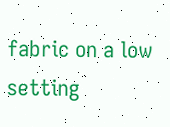fabric on a low setting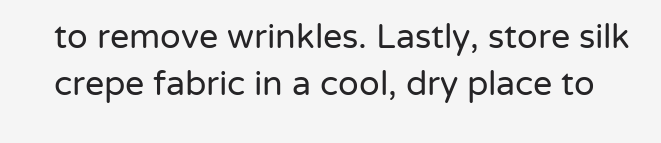to remove wrinkles. Lastly, store silk crepe fabric in a cool, dry place to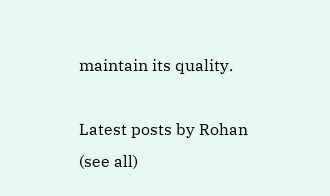maintain its quality.

Latest posts by Rohan (see all)